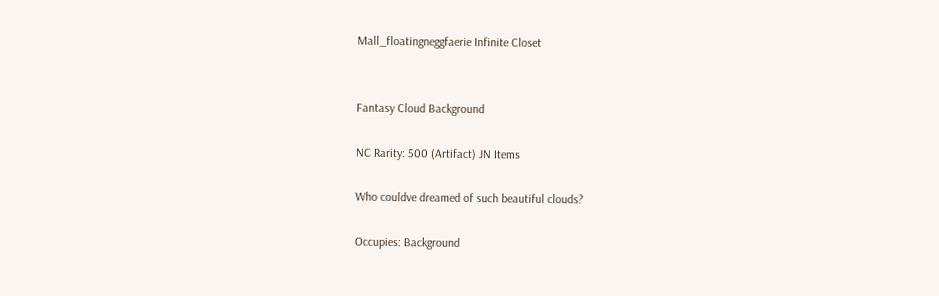Mall_floatingneggfaerie Infinite Closet


Fantasy Cloud Background

NC Rarity: 500 (Artifact) JN Items

Who couldve dreamed of such beautiful clouds?

Occupies: Background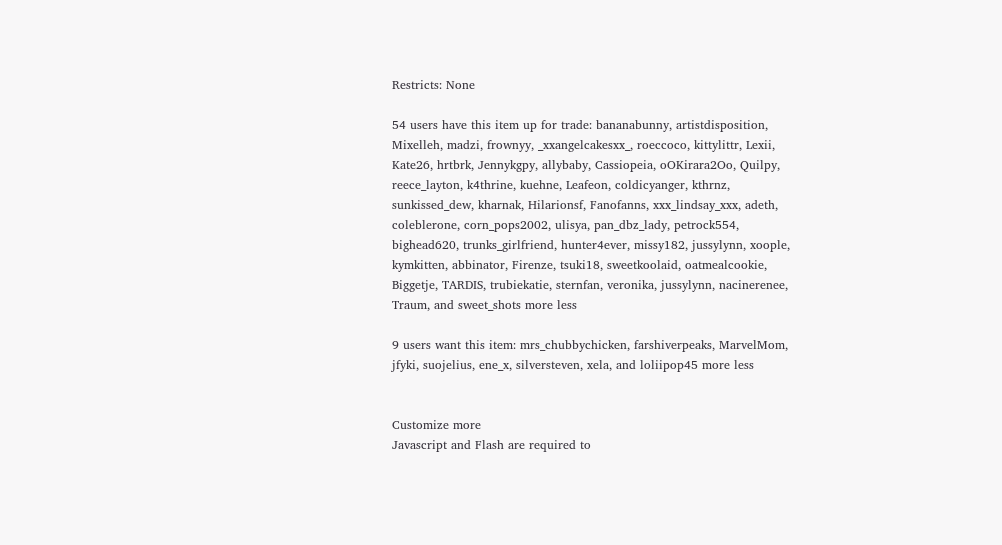Restricts: None

54 users have this item up for trade: bananabunny, artistdisposition, Mixelleh, madzi, frownyy, _xxangelcakesxx_, roeccoco, kittylittr, Lexii, Kate26, hrtbrk, Jennykgpy, allybaby, Cassiopeia, oOKirara2Oo, Quilpy, reece_layton, k4thrine, kuehne, Leafeon, coldicyanger, kthrnz, sunkissed_dew, kharnak, Hilarionsf, Fanofanns, xxx_lindsay_xxx, adeth, coleblerone, corn_pops2002, ulisya, pan_dbz_lady, petrock554, bighead620, trunks_girlfriend, hunter4ever, missy182, jussylynn, xoople, kymkitten, abbinator, Firenze, tsuki18, sweetkoolaid, oatmealcookie, Biggetje, TARDIS, trubiekatie, sternfan, veronika, jussylynn, nacinerenee, Traum, and sweet_shots more less

9 users want this item: mrs_chubbychicken, farshiverpeaks, MarvelMom, jfyki, suojelius, ene_x, silversteven, xela, and loliipop45 more less


Customize more
Javascript and Flash are required to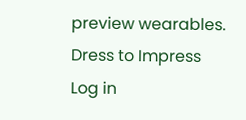preview wearables.
Dress to Impress
Log in